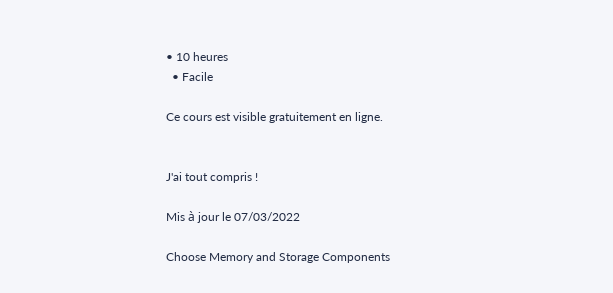• 10 heures
  • Facile

Ce cours est visible gratuitement en ligne.


J'ai tout compris !

Mis à jour le 07/03/2022

Choose Memory and Storage Components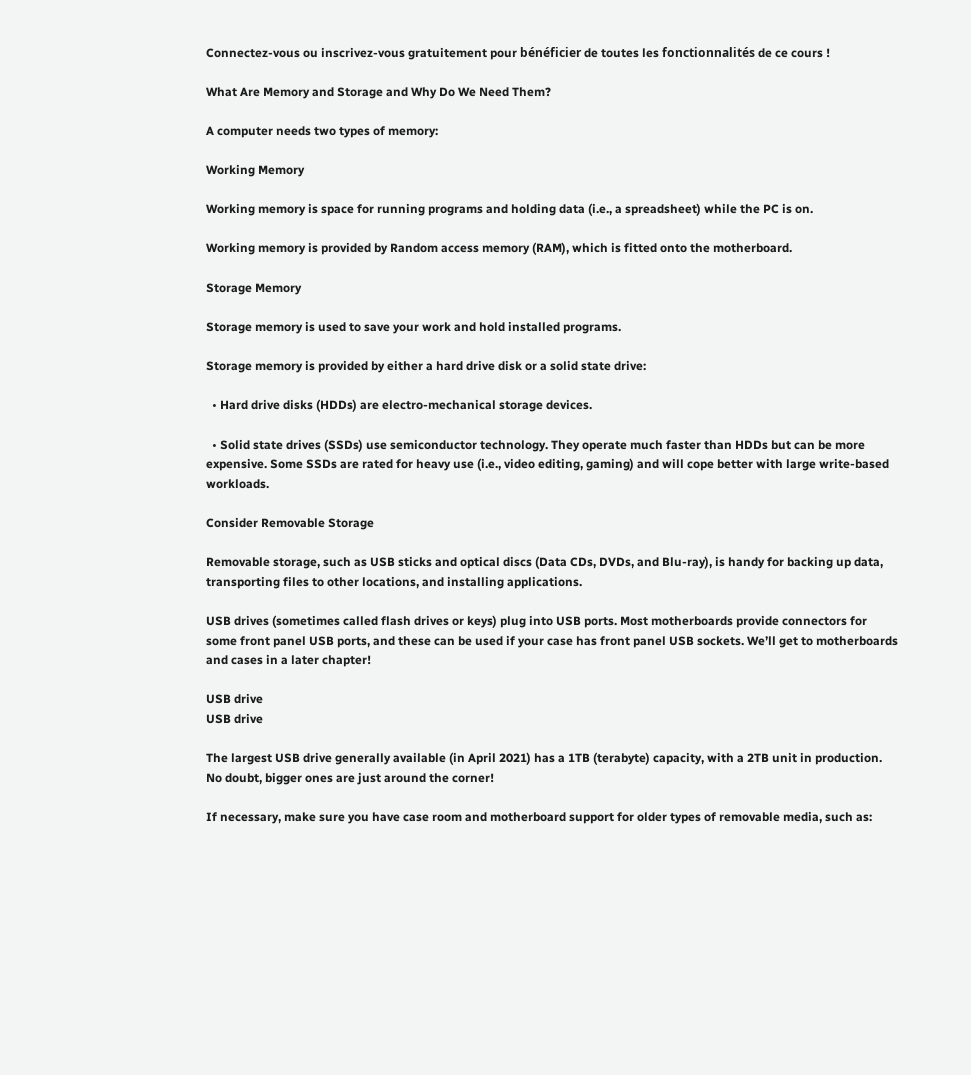Connectez-vous ou inscrivez-vous gratuitement pour bénéficier de toutes les fonctionnalités de ce cours !

What Are Memory and Storage and Why Do We Need Them?

A computer needs two types of memory:

Working Memory

Working memory is space for running programs and holding data (i.e., a spreadsheet) while the PC is on.

Working memory is provided by Random access memory (RAM), which is fitted onto the motherboard.

Storage Memory

Storage memory is used to save your work and hold installed programs.

Storage memory is provided by either a hard drive disk or a solid state drive:

  • Hard drive disks (HDDs) are electro-mechanical storage devices.

  • Solid state drives (SSDs) use semiconductor technology. They operate much faster than HDDs but can be more expensive. Some SSDs are rated for heavy use (i.e., video editing, gaming) and will cope better with large write-based workloads.

Consider Removable Storage

Removable storage, such as USB sticks and optical discs (Data CDs, DVDs, and Blu-ray), is handy for backing up data, transporting files to other locations, and installing applications.

USB drives (sometimes called flash drives or keys) plug into USB ports. Most motherboards provide connectors for some front panel USB ports, and these can be used if your case has front panel USB sockets. We’ll get to motherboards and cases in a later chapter!

USB drive
USB drive

The largest USB drive generally available (in April 2021) has a 1TB (terabyte) capacity, with a 2TB unit in production. No doubt, bigger ones are just around the corner!

If necessary, make sure you have case room and motherboard support for older types of removable media, such as: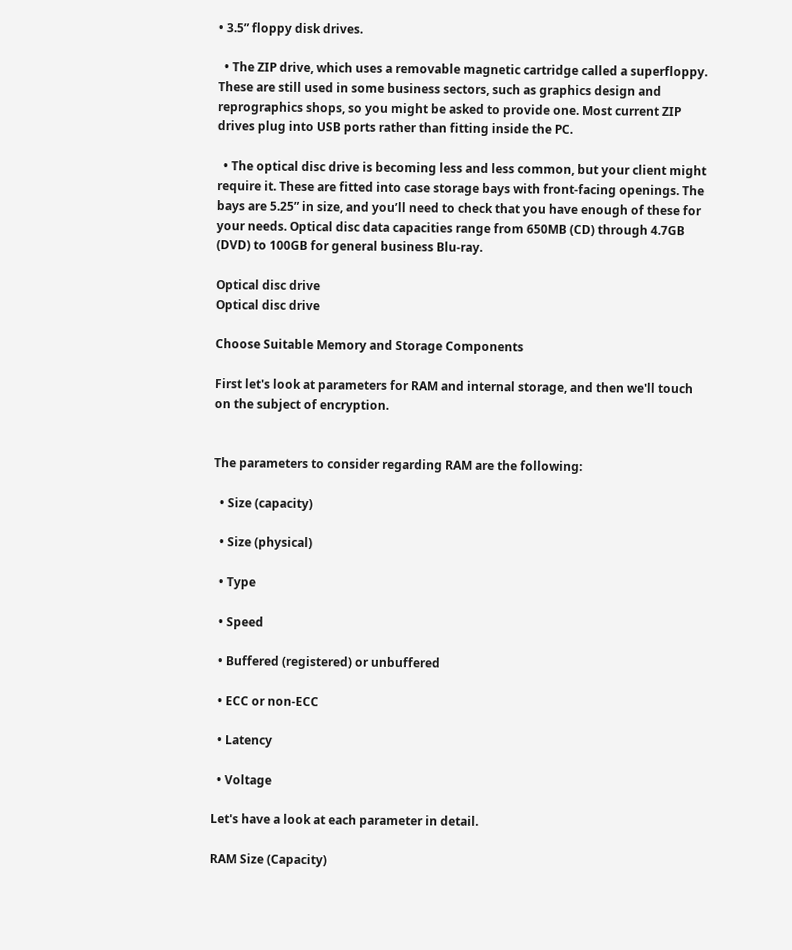• 3.5” floppy disk drives.

  • The ZIP drive, which uses a removable magnetic cartridge called a superfloppy. These are still used in some business sectors, such as graphics design and reprographics shops, so you might be asked to provide one. Most current ZIP drives plug into USB ports rather than fitting inside the PC.

  • The optical disc drive is becoming less and less common, but your client might require it. These are fitted into case storage bays with front-facing openings. The bays are 5.25” in size, and you’ll need to check that you have enough of these for your needs. Optical disc data capacities range from 650MB (CD) through 4.7GB (DVD) to 100GB for general business Blu-ray.

Optical disc drive
Optical disc drive

Choose Suitable Memory and Storage Components

First let's look at parameters for RAM and internal storage, and then we'll touch on the subject of encryption.


The parameters to consider regarding RAM are the following:

  • Size (capacity)

  • Size (physical)

  • Type

  • Speed

  • Buffered (registered) or unbuffered

  • ECC or non-ECC

  • Latency

  • Voltage

Let's have a look at each parameter in detail.

RAM Size (Capacity)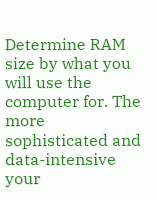Determine RAM size by what you will use the computer for. The more sophisticated and data-intensive your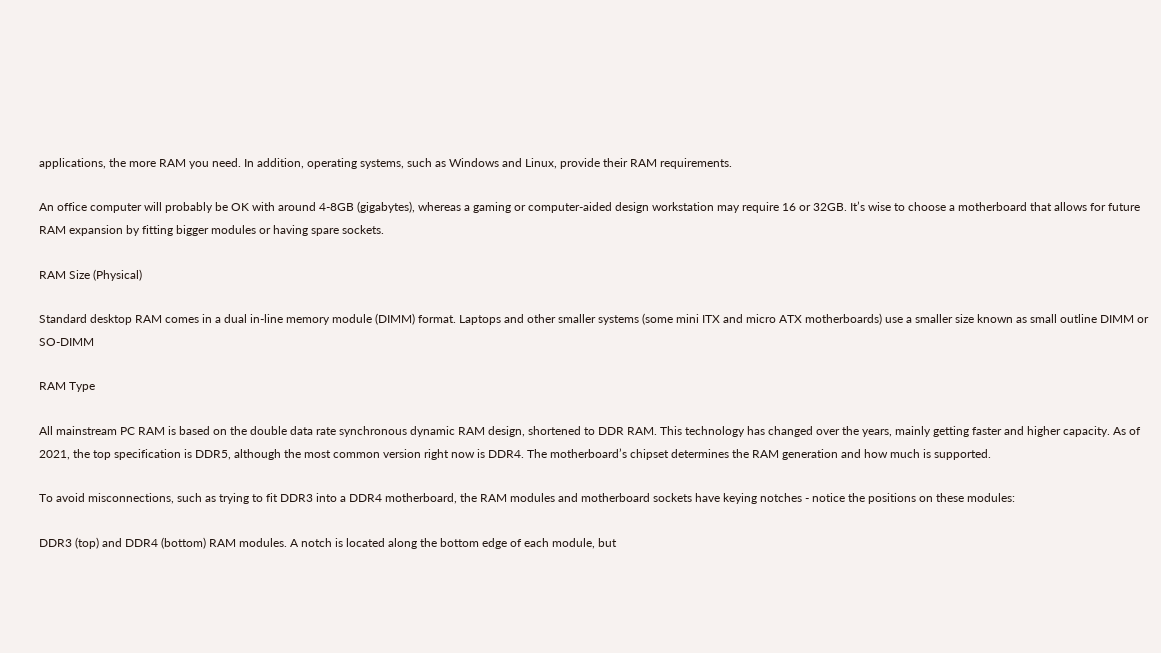applications, the more RAM you need. In addition, operating systems, such as Windows and Linux, provide their RAM requirements.

An office computer will probably be OK with around 4-8GB (gigabytes), whereas a gaming or computer-aided design workstation may require 16 or 32GB. It’s wise to choose a motherboard that allows for future RAM expansion by fitting bigger modules or having spare sockets.

RAM Size (Physical)

Standard desktop RAM comes in a dual in-line memory module (DIMM) format. Laptops and other smaller systems (some mini ITX and micro ATX motherboards) use a smaller size known as small outline DIMM or SO-DIMM

RAM Type

All mainstream PC RAM is based on the double data rate synchronous dynamic RAM design, shortened to DDR RAM. This technology has changed over the years, mainly getting faster and higher capacity. As of 2021, the top specification is DDR5, although the most common version right now is DDR4. The motherboard’s chipset determines the RAM generation and how much is supported.

To avoid misconnections, such as trying to fit DDR3 into a DDR4 motherboard, the RAM modules and motherboard sockets have keying notches - notice the positions on these modules:

DDR3 (top) and DDR4 (bottom) RAM modules. A notch is located along the bottom edge of each module, but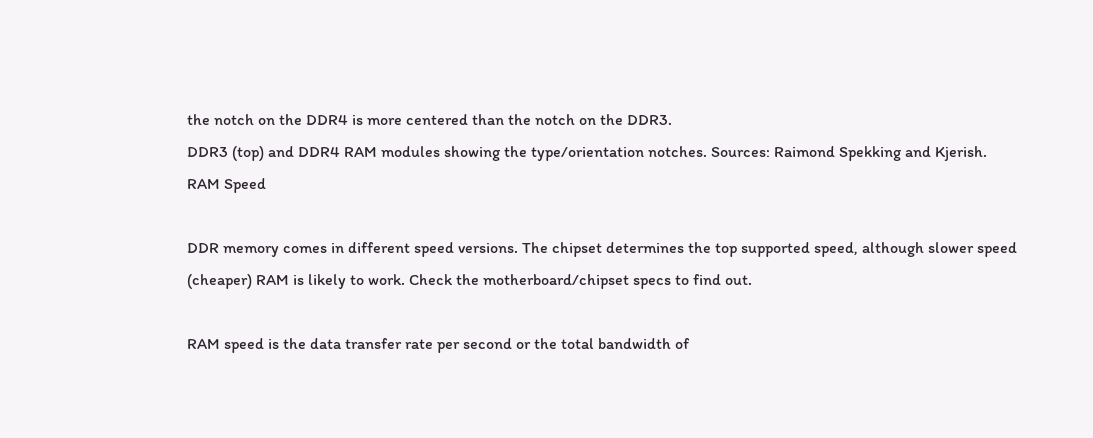the notch on the DDR4 is more centered than the notch on the DDR3.
DDR3 (top) and DDR4 RAM modules showing the type/orientation notches. Sources: Raimond Spekking and Kjerish.
RAM Speed

DDR memory comes in different speed versions. The chipset determines the top supported speed, although slower speed (cheaper) RAM is likely to work. Check the motherboard/chipset specs to find out.

RAM speed is the data transfer rate per second or the total bandwidth of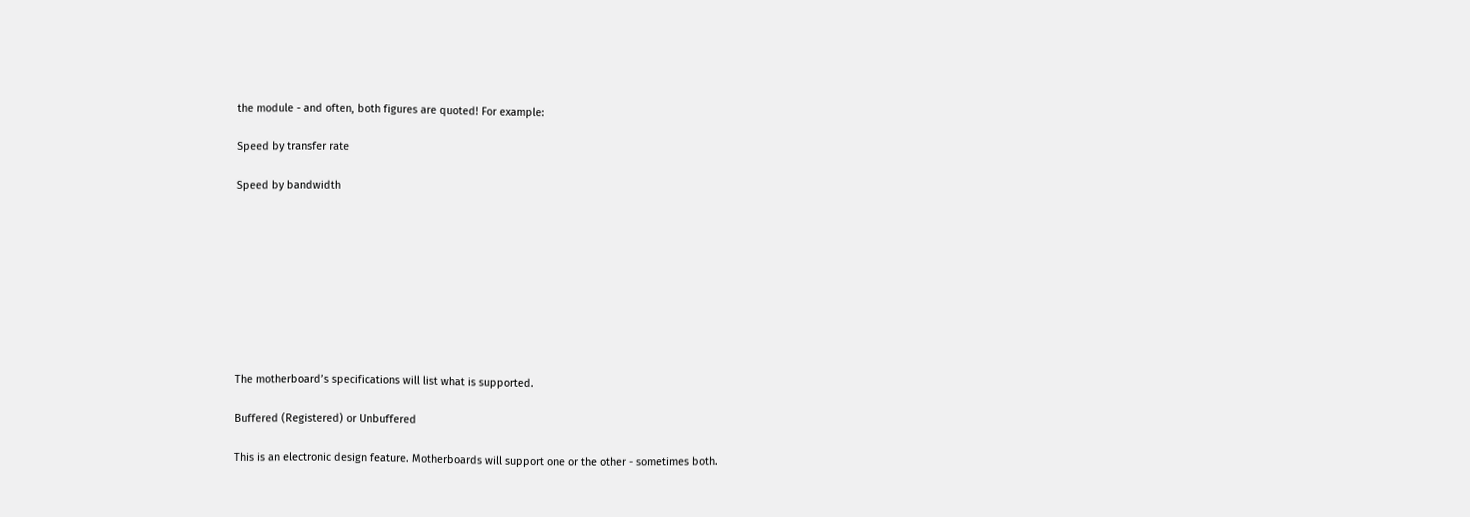the module - and often, both figures are quoted! For example:

Speed by transfer rate

Speed by bandwidth









The motherboard’s specifications will list what is supported.

Buffered (Registered) or Unbuffered

This is an electronic design feature. Motherboards will support one or the other - sometimes both.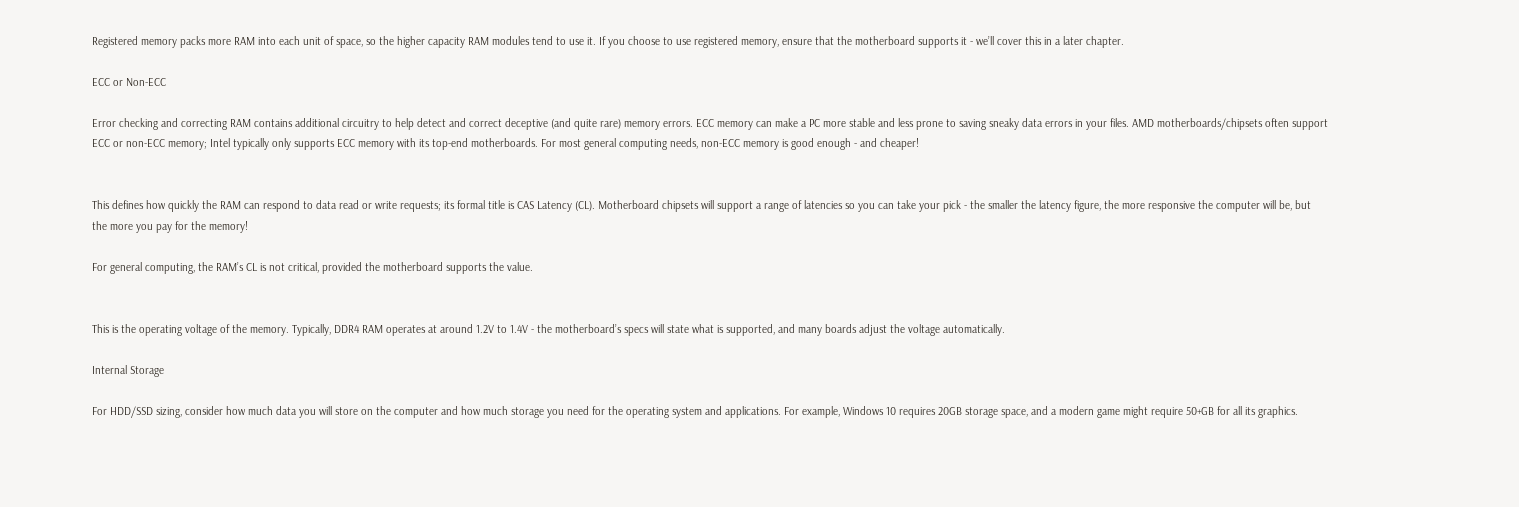Registered memory packs more RAM into each unit of space, so the higher capacity RAM modules tend to use it. If you choose to use registered memory, ensure that the motherboard supports it - we’ll cover this in a later chapter.

ECC or Non-ECC

Error checking and correcting RAM contains additional circuitry to help detect and correct deceptive (and quite rare) memory errors. ECC memory can make a PC more stable and less prone to saving sneaky data errors in your files. AMD motherboards/chipsets often support ECC or non-ECC memory; Intel typically only supports ECC memory with its top-end motherboards. For most general computing needs, non-ECC memory is good enough - and cheaper!


This defines how quickly the RAM can respond to data read or write requests; its formal title is CAS Latency (CL). Motherboard chipsets will support a range of latencies so you can take your pick - the smaller the latency figure, the more responsive the computer will be, but the more you pay for the memory!

For general computing, the RAM’s CL is not critical, provided the motherboard supports the value.


This is the operating voltage of the memory. Typically, DDR4 RAM operates at around 1.2V to 1.4V - the motherboard’s specs will state what is supported, and many boards adjust the voltage automatically.

Internal Storage

For HDD/SSD sizing, consider how much data you will store on the computer and how much storage you need for the operating system and applications. For example, Windows 10 requires 20GB storage space, and a modern game might require 50+GB for all its graphics.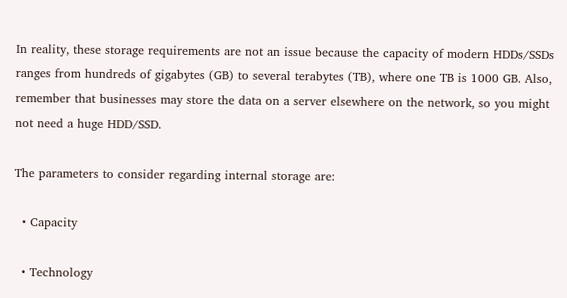In reality, these storage requirements are not an issue because the capacity of modern HDDs/SSDs ranges from hundreds of gigabytes (GB) to several terabytes (TB), where one TB is 1000 GB. Also, remember that businesses may store the data on a server elsewhere on the network, so you might not need a huge HDD/SSD.

The parameters to consider regarding internal storage are:

  • Capacity

  • Technology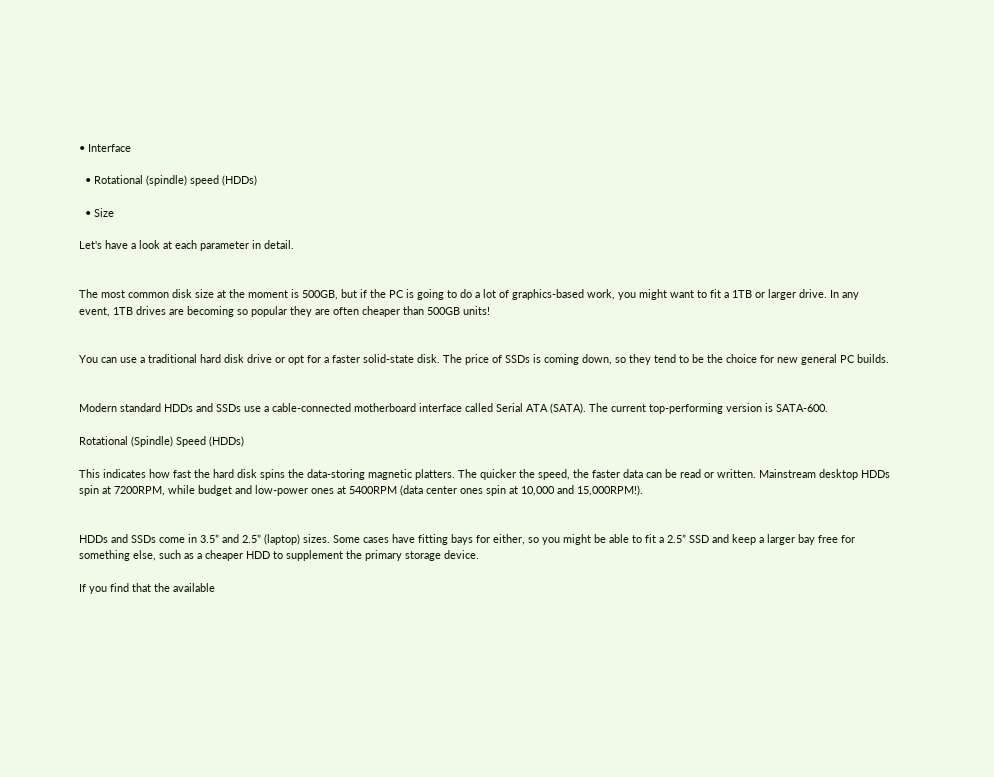• Interface

  • Rotational (spindle) speed (HDDs)

  • Size

Let's have a look at each parameter in detail.


The most common disk size at the moment is 500GB, but if the PC is going to do a lot of graphics-based work, you might want to fit a 1TB or larger drive. In any event, 1TB drives are becoming so popular they are often cheaper than 500GB units!


You can use a traditional hard disk drive or opt for a faster solid-state disk. The price of SSDs is coming down, so they tend to be the choice for new general PC builds.


Modern standard HDDs and SSDs use a cable-connected motherboard interface called Serial ATA (SATA). The current top-performing version is SATA-600.

Rotational (Spindle) Speed (HDDs)

This indicates how fast the hard disk spins the data-storing magnetic platters. The quicker the speed, the faster data can be read or written. Mainstream desktop HDDs spin at 7200RPM, while budget and low-power ones at 5400RPM (data center ones spin at 10,000 and 15,000RPM!).


HDDs and SSDs come in 3.5” and 2.5” (laptop) sizes. Some cases have fitting bays for either, so you might be able to fit a 2.5” SSD and keep a larger bay free for something else, such as a cheaper HDD to supplement the primary storage device.

If you find that the available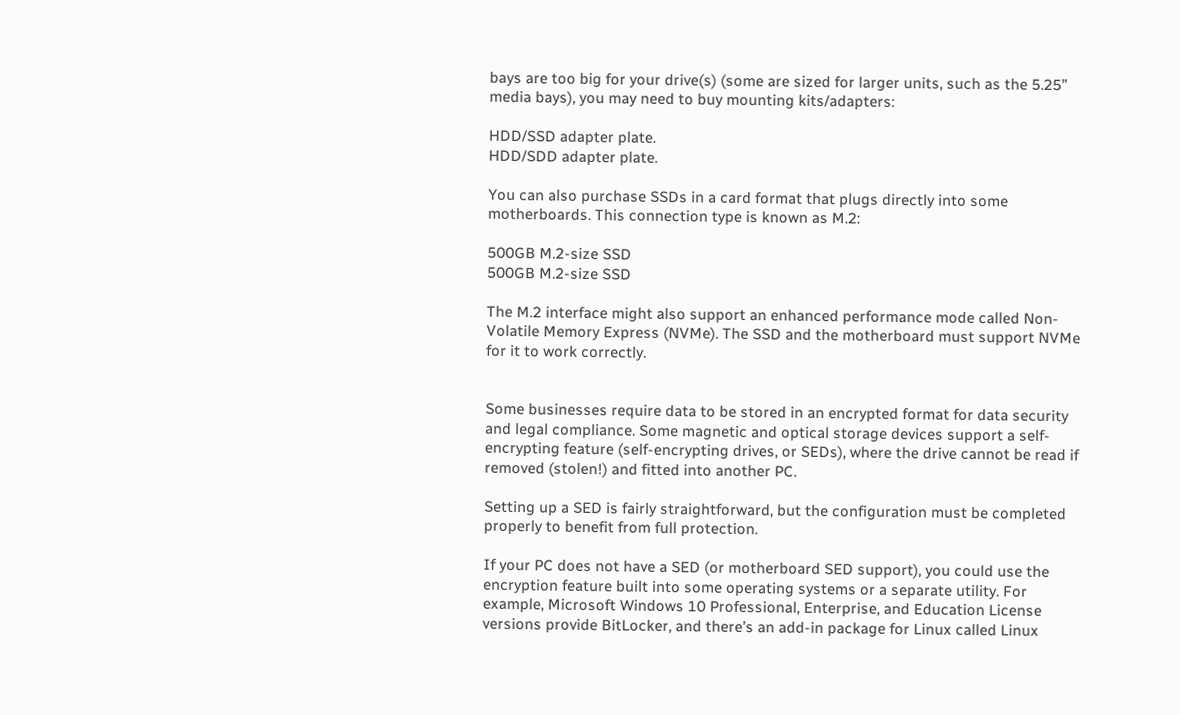bays are too big for your drive(s) (some are sized for larger units, such as the 5.25” media bays), you may need to buy mounting kits/adapters:

HDD/SSD adapter plate.
HDD/SDD adapter plate.

You can also purchase SSDs in a card format that plugs directly into some motherboards. This connection type is known as M.2:

500GB M.2-size SSD
500GB M.2-size SSD

The M.2 interface might also support an enhanced performance mode called Non-Volatile Memory Express (NVMe). The SSD and the motherboard must support NVMe for it to work correctly.


Some businesses require data to be stored in an encrypted format for data security and legal compliance. Some magnetic and optical storage devices support a self-encrypting feature (self-encrypting drives, or SEDs), where the drive cannot be read if removed (stolen!) and fitted into another PC.

Setting up a SED is fairly straightforward, but the configuration must be completed properly to benefit from full protection.

If your PC does not have a SED (or motherboard SED support), you could use the encryption feature built into some operating systems or a separate utility. For example, Microsoft Windows 10 Professional, Enterprise, and Education License versions provide BitLocker, and there’s an add-in package for Linux called Linux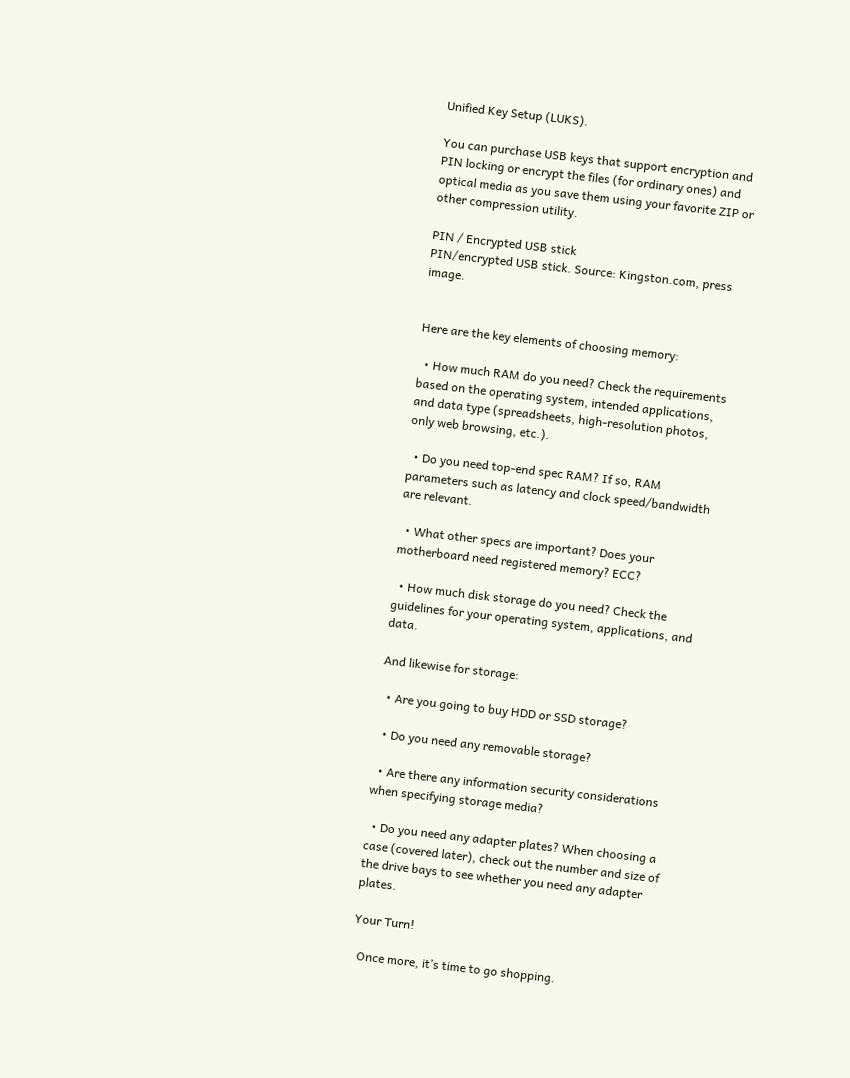Unified Key Setup (LUKS).

You can purchase USB keys that support encryption and PIN locking or encrypt the files (for ordinary ones) and optical media as you save them using your favorite ZIP or other compression utility.

PIN / Encrypted USB stick
PIN/encrypted USB stick. Source: Kingston.com, press image.


Here are the key elements of choosing memory:

  • How much RAM do you need? Check the requirements based on the operating system, intended applications, and data type (spreadsheets, high-resolution photos, only web browsing, etc.).

  • Do you need top-end spec RAM? If so, RAM parameters such as latency and clock speed/bandwidth are relevant.

  • What other specs are important? Does your motherboard need registered memory? ECC?

  • How much disk storage do you need? Check the guidelines for your operating system, applications, and data.

And likewise for storage:

  • Are you going to buy HDD or SSD storage?

  • Do you need any removable storage?

  • Are there any information security considerations when specifying storage media?

  • Do you need any adapter plates? When choosing a case (covered later), check out the number and size of the drive bays to see whether you need any adapter plates.

Your Turn!

  Once more, it’s time to go shopping.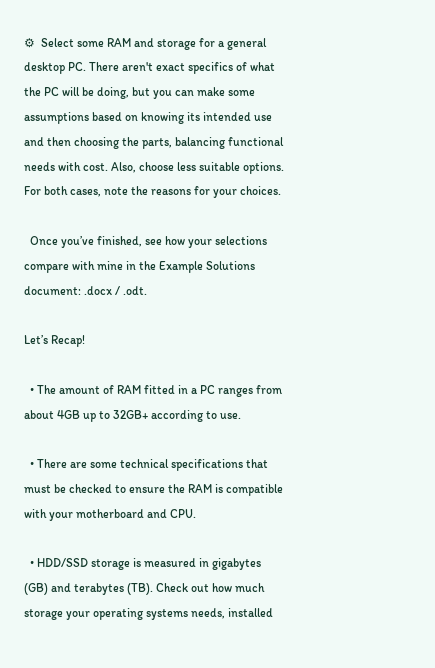⚙  Select some RAM and storage for a general desktop PC. There aren't exact specifics of what the PC will be doing, but you can make some assumptions based on knowing its intended use and then choosing the parts, balancing functional needs with cost. Also, choose less suitable options. For both cases, note the reasons for your choices.

  Once you’ve finished, see how your selections compare with mine in the Example Solutions document: .docx / .odt.

Let’s Recap!

  • The amount of RAM fitted in a PC ranges from about 4GB up to 32GB+ according to use.

  • There are some technical specifications that must be checked to ensure the RAM is compatible with your motherboard and CPU.

  • HDD/SSD storage is measured in gigabytes (GB) and terabytes (TB). Check out how much storage your operating systems needs, installed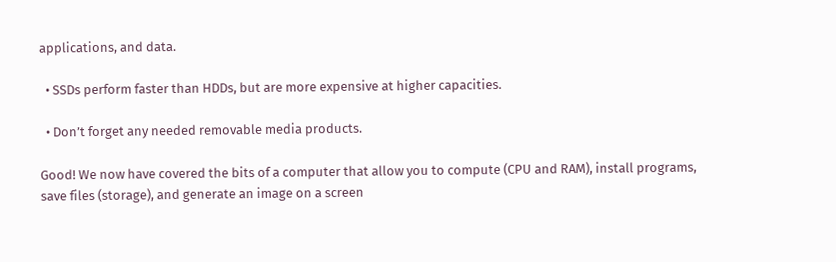applications, and data.

  • SSDs perform faster than HDDs, but are more expensive at higher capacities.

  • Don’t forget any needed removable media products.

Good! We now have covered the bits of a computer that allow you to compute (CPU and RAM), install programs, save files (storage), and generate an image on a screen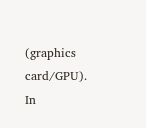(graphics card/GPU). In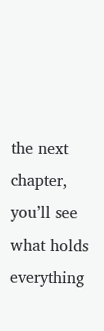the next chapter, you’ll see what holds everything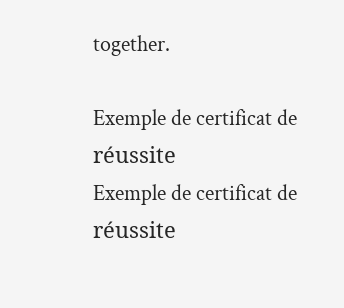together.

Exemple de certificat de réussite
Exemple de certificat de réussite